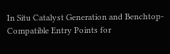In Situ Catalyst Generation and Benchtop-Compatible Entry Points for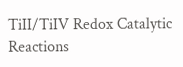TiII/TiIV Redox Catalytic Reactions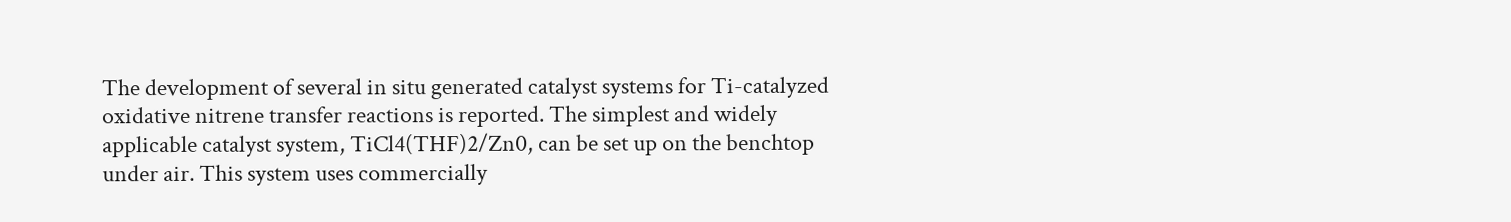The development of several in situ generated catalyst systems for Ti-catalyzed oxidative nitrene transfer reactions is reported. The simplest and widely applicable catalyst system, TiCl4(THF)2/Zn0, can be set up on the benchtop under air. This system uses commercially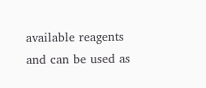available reagents and can be used as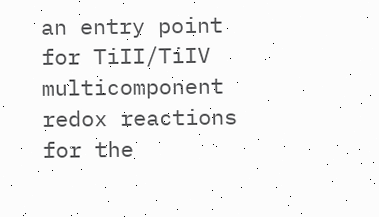an entry point for TiII/TiIV multicomponent redox reactions for the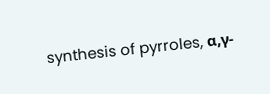synthesis of pyrroles, α,γ-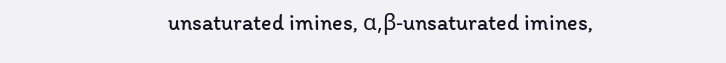unsaturated imines, α,β-unsaturated imines,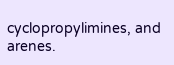cyclopropylimines, and arenes.